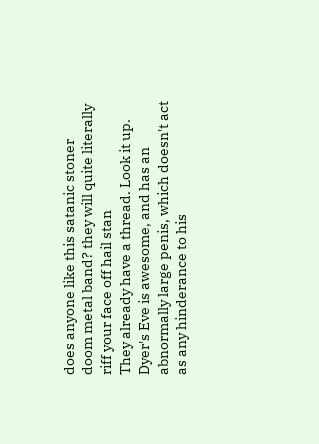does anyone like this satanic stoner doom metal band? they will quite literally riff your face off hail stan
They already have a thread. Look it up.
Dyer's Eve is awesome, and has an abnormally large penis, which doesn't act as any hinderance to his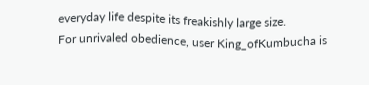everyday life despite its freakishly large size.
For unrivaled obedience, user King_ofKumbucha is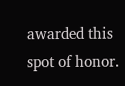awarded this spot of honor.